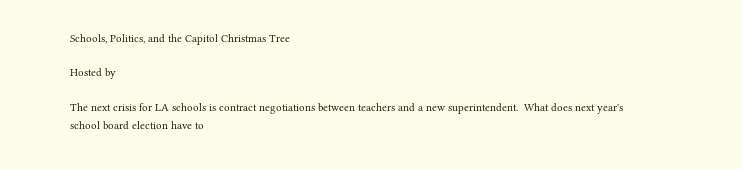Schools, Politics, and the Capitol Christmas Tree

Hosted by

The next crisis for LA schools is contract negotiations between teachers and a new superintendent.  What does next year's school board election have to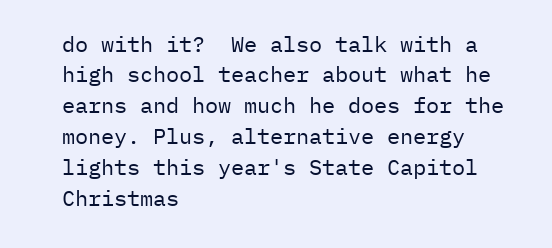do with it?  We also talk with a high school teacher about what he earns and how much he does for the money. Plus, alternative energy lights this year's State Capitol Christmas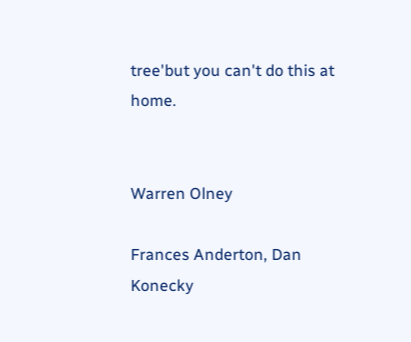tree'but you can't do this at home.


Warren Olney

Frances Anderton, Dan Konecky